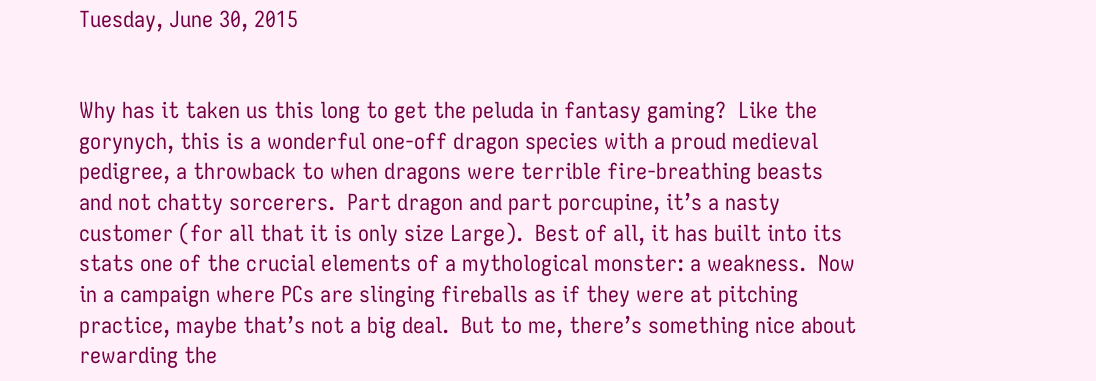Tuesday, June 30, 2015


Why has it taken us this long to get the peluda in fantasy gaming?  Like the gorynych, this is a wonderful one-off dragon species with a proud medieval pedigree, a throwback to when dragons were terrible fire-breathing beasts and not chatty sorcerers.  Part dragon and part porcupine, it’s a nasty customer (for all that it is only size Large).  Best of all, it has built into its stats one of the crucial elements of a mythological monster: a weakness.  Now in a campaign where PCs are slinging fireballs as if they were at pitching practice, maybe that’s not a big deal.  But to me, there’s something nice about rewarding the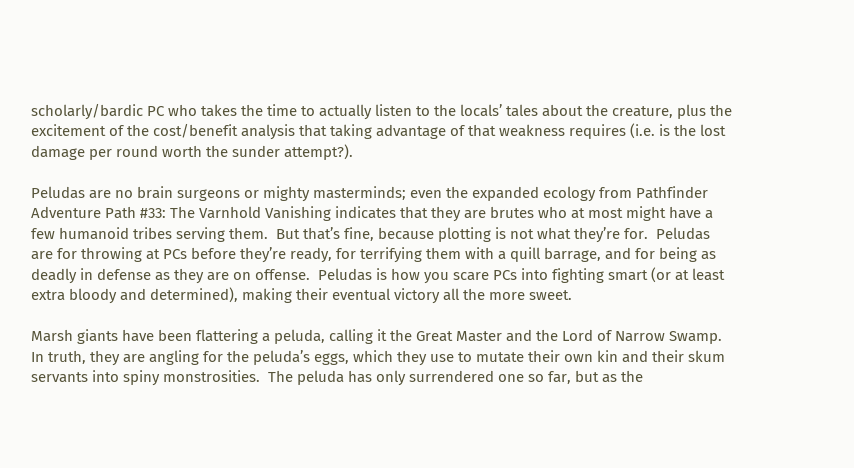scholarly/bardic PC who takes the time to actually listen to the locals’ tales about the creature, plus the excitement of the cost/benefit analysis that taking advantage of that weakness requires (i.e. is the lost damage per round worth the sunder attempt?).

Peludas are no brain surgeons or mighty masterminds; even the expanded ecology from Pathfinder Adventure Path #33: The Varnhold Vanishing indicates that they are brutes who at most might have a few humanoid tribes serving them.  But that’s fine, because plotting is not what they’re for.  Peludas are for throwing at PCs before they’re ready, for terrifying them with a quill barrage, and for being as deadly in defense as they are on offense.  Peludas is how you scare PCs into fighting smart (or at least extra bloody and determined), making their eventual victory all the more sweet.

Marsh giants have been flattering a peluda, calling it the Great Master and the Lord of Narrow Swamp.  In truth, they are angling for the peluda’s eggs, which they use to mutate their own kin and their skum servants into spiny monstrosities.  The peluda has only surrendered one so far, but as the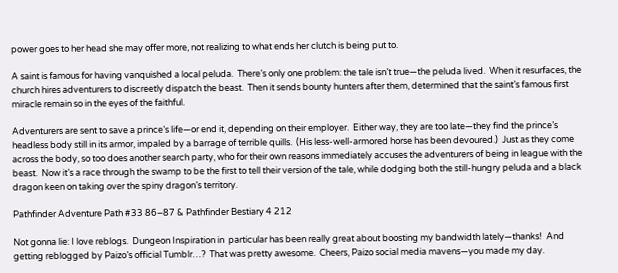power goes to her head she may offer more, not realizing to what ends her clutch is being put to.

A saint is famous for having vanquished a local peluda.  There’s only one problem: the tale isn’t true—the peluda lived.  When it resurfaces, the church hires adventurers to discreetly dispatch the beast.  Then it sends bounty hunters after them, determined that the saint’s famous first miracle remain so in the eyes of the faithful.

Adventurers are sent to save a prince’s life—or end it, depending on their employer.  Either way, they are too late—they find the prince’s headless body still in its armor, impaled by a barrage of terrible quills.  (His less-well-armored horse has been devoured.)  Just as they come across the body, so too does another search party, who for their own reasons immediately accuses the adventurers of being in league with the beast.  Now it’s a race through the swamp to be the first to tell their version of the tale, while dodging both the still-hungry peluda and a black dragon keen on taking over the spiny dragon’s territory.

Pathfinder Adventure Path #33 86–87 & Pathfinder Bestiary 4 212

Not gonna lie: I love reblogs.  Dungeon Inspiration in  particular has been really great about boosting my bandwidth lately—thanks!  And getting reblogged by Paizo’s official Tumblr…?  That was pretty awesome.  Cheers, Paizo social media mavens—you made my day.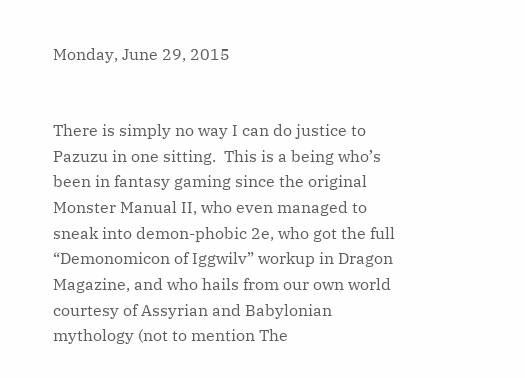Monday, June 29, 2015


There is simply no way I can do justice to Pazuzu in one sitting.  This is a being who’s been in fantasy gaming since the original Monster Manual II, who even managed to sneak into demon-phobic 2e, who got the full “Demonomicon of Iggwilv” workup in Dragon Magazine, and who hails from our own world courtesy of Assyrian and Babylonian mythology (not to mention The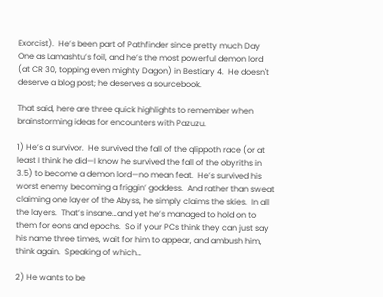Exorcist).  He’s been part of Pathfinder since pretty much Day One as Lamashtu’s foil, and he’s the most powerful demon lord (at CR 30, topping even mighty Dagon) in Bestiary 4.  He doesn't deserve a blog post; he deserves a sourcebook.

That said, here are three quick highlights to remember when brainstorming ideas for encounters with Pazuzu.

1) He’s a survivor.  He survived the fall of the qlippoth race (or at least I think he did—I know he survived the fall of the obyriths in 3.5) to become a demon lord—no mean feat.  He’s survived his worst enemy becoming a friggin’ goddess.  And rather than sweat claiming one layer of the Abyss, he simply claims the skies.  In all the layers.  That’s insane…and yet he’s managed to hold on to them for eons and epochs.  So if your PCs think they can just say his name three times, wait for him to appear, and ambush him, think again.  Speaking of which…

2) He wants to be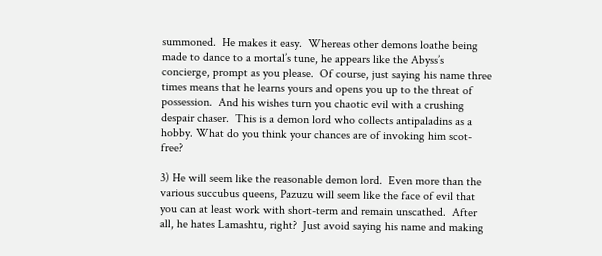summoned.  He makes it easy.  Whereas other demons loathe being made to dance to a mortal’s tune, he appears like the Abyss’s concierge, prompt as you please.  Of course, just saying his name three times means that he learns yours and opens you up to the threat of possession.  And his wishes turn you chaotic evil with a crushing despair chaser.  This is a demon lord who collects antipaladins as a hobby. What do you think your chances are of invoking him scot-free?

3) He will seem like the reasonable demon lord.  Even more than the various succubus queens, Pazuzu will seem like the face of evil that you can at least work with short-term and remain unscathed.  After all, he hates Lamashtu, right?  Just avoid saying his name and making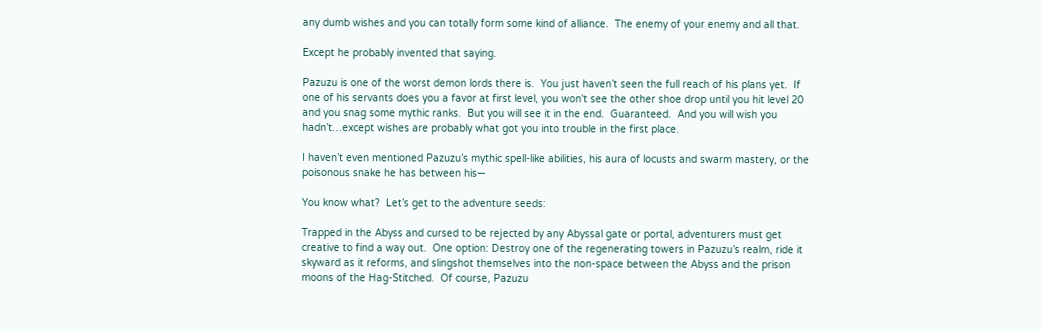any dumb wishes and you can totally form some kind of alliance.  The enemy of your enemy and all that.

Except he probably invented that saying.

Pazuzu is one of the worst demon lords there is.  You just haven’t seen the full reach of his plans yet.  If one of his servants does you a favor at first level, you won't see the other shoe drop until you hit level 20 and you snag some mythic ranks.  But you will see it in the end.  Guaranteed.  And you will wish you hadn’t…except wishes are probably what got you into trouble in the first place.

I haven’t even mentioned Pazuzu’s mythic spell-like abilities, his aura of locusts and swarm mastery, or the poisonous snake he has between his—

You know what?  Let’s get to the adventure seeds:

Trapped in the Abyss and cursed to be rejected by any Abyssal gate or portal, adventurers must get creative to find a way out.  One option: Destroy one of the regenerating towers in Pazuzu’s realm, ride it skyward as it reforms, and slingshot themselves into the non-space between the Abyss and the prison moons of the Hag-Stitched.  Of course, Pazuzu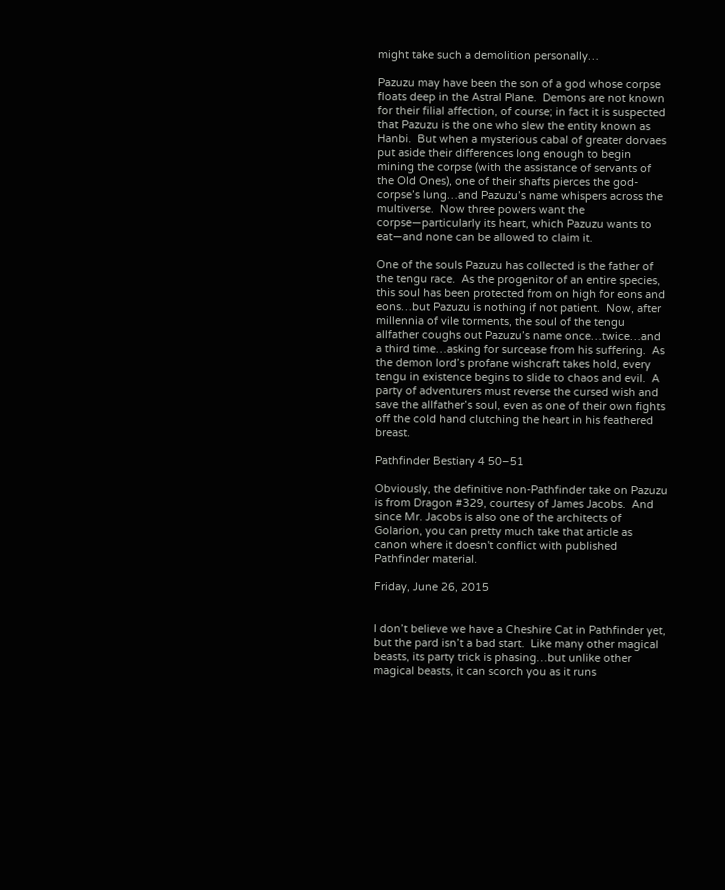might take such a demolition personally…

Pazuzu may have been the son of a god whose corpse floats deep in the Astral Plane.  Demons are not known for their filial affection, of course; in fact it is suspected that Pazuzu is the one who slew the entity known as Hanbi.  But when a mysterious cabal of greater dorvaes put aside their differences long enough to begin mining the corpse (with the assistance of servants of the Old Ones), one of their shafts pierces the god-corpse’s lung…and Pazuzu’s name whispers across the multiverse.  Now three powers want the corpse—particularly its heart, which Pazuzu wants to eat—and none can be allowed to claim it.

One of the souls Pazuzu has collected is the father of the tengu race.  As the progenitor of an entire species, this soul has been protected from on high for eons and eons…but Pazuzu is nothing if not patient.  Now, after millennia of vile torments, the soul of the tengu allfather coughs out Pazuzu’s name once…twice…and a third time…asking for surcease from his suffering.  As the demon lord’s profane wishcraft takes hold, every tengu in existence begins to slide to chaos and evil.  A party of adventurers must reverse the cursed wish and save the allfather’s soul, even as one of their own fights off the cold hand clutching the heart in his feathered breast.

Pathfinder Bestiary 4 50–51

Obviously, the definitive non-Pathfinder take on Pazuzu is from Dragon #329, courtesy of James Jacobs.  And since Mr. Jacobs is also one of the architects of Golarion, you can pretty much take that article as canon where it doesn't conflict with published Pathfinder material.

Friday, June 26, 2015


I don’t believe we have a Cheshire Cat in Pathfinder yet, but the pard isn’t a bad start.  Like many other magical beasts, its party trick is phasing…but unlike other magical beasts, it can scorch you as it runs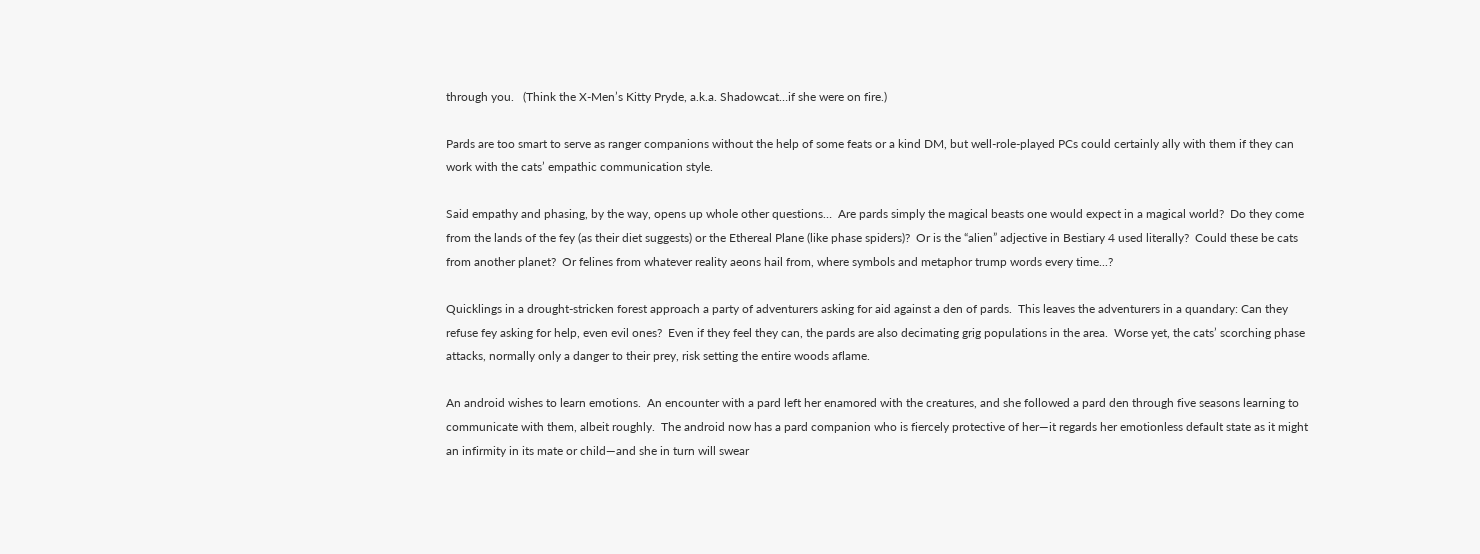through you.   (Think the X-Men’s Kitty Pryde, a.k.a. Shadowcat…if she were on fire.)

Pards are too smart to serve as ranger companions without the help of some feats or a kind DM, but well-role-played PCs could certainly ally with them if they can work with the cats’ empathic communication style.

Said empathy and phasing, by the way, opens up whole other questions…  Are pards simply the magical beasts one would expect in a magical world?  Do they come from the lands of the fey (as their diet suggests) or the Ethereal Plane (like phase spiders)?  Or is the “alien” adjective in Bestiary 4 used literally?  Could these be cats from another planet?  Or felines from whatever reality aeons hail from, where symbols and metaphor trump words every time...?

Quicklings in a drought-stricken forest approach a party of adventurers asking for aid against a den of pards.  This leaves the adventurers in a quandary: Can they refuse fey asking for help, even evil ones?  Even if they feel they can, the pards are also decimating grig populations in the area.  Worse yet, the cats’ scorching phase attacks, normally only a danger to their prey, risk setting the entire woods aflame.

An android wishes to learn emotions.  An encounter with a pard left her enamored with the creatures, and she followed a pard den through five seasons learning to communicate with them, albeit roughly.  The android now has a pard companion who is fiercely protective of her—it regards her emotionless default state as it might an infirmity in its mate or child—and she in turn will swear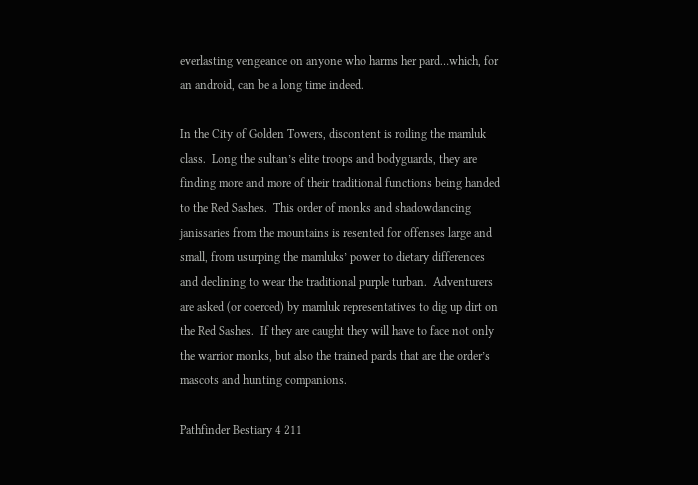everlasting vengeance on anyone who harms her pard…which, for an android, can be a long time indeed.

In the City of Golden Towers, discontent is roiling the mamluk class.  Long the sultan’s elite troops and bodyguards, they are finding more and more of their traditional functions being handed to the Red Sashes.  This order of monks and shadowdancing janissaries from the mountains is resented for offenses large and small, from usurping the mamluks’ power to dietary differences and declining to wear the traditional purple turban.  Adventurers are asked (or coerced) by mamluk representatives to dig up dirt on the Red Sashes.  If they are caught they will have to face not only the warrior monks, but also the trained pards that are the order’s mascots and hunting companions.

Pathfinder Bestiary 4 211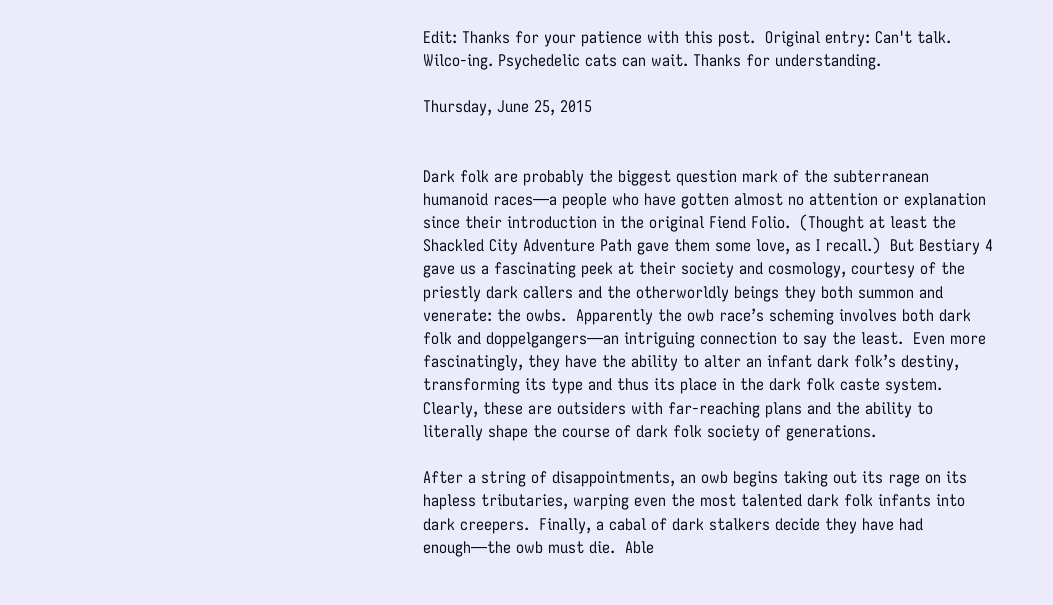Edit: Thanks for your patience with this post.  Original entry: Can't talk. Wilco-ing. Psychedelic cats can wait. Thanks for understanding.

Thursday, June 25, 2015


Dark folk are probably the biggest question mark of the subterranean humanoid races—a people who have gotten almost no attention or explanation since their introduction in the original Fiend Folio.  (Thought at least the Shackled City Adventure Path gave them some love, as I recall.)  But Bestiary 4 gave us a fascinating peek at their society and cosmology, courtesy of the priestly dark callers and the otherworldly beings they both summon and venerate: the owbs.  Apparently the owb race’s scheming involves both dark folk and doppelgangers—an intriguing connection to say the least.  Even more fascinatingly, they have the ability to alter an infant dark folk’s destiny, transforming its type and thus its place in the dark folk caste system.  Clearly, these are outsiders with far-reaching plans and the ability to literally shape the course of dark folk society of generations.

After a string of disappointments, an owb begins taking out its rage on its hapless tributaries, warping even the most talented dark folk infants into dark creepers.  Finally, a cabal of dark stalkers decide they have had enough—the owb must die.  Able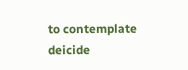to contemplate deicide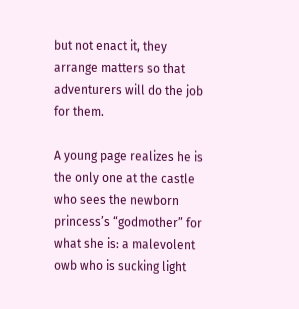but not enact it, they arrange matters so that adventurers will do the job for them.

A young page realizes he is the only one at the castle who sees the newborn princess’s “godmother” for what she is: a malevolent owb who is sucking light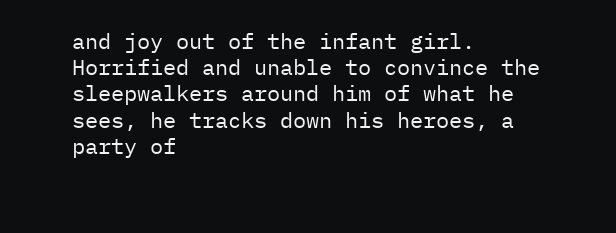and joy out of the infant girl.  Horrified and unable to convince the sleepwalkers around him of what he sees, he tracks down his heroes, a party of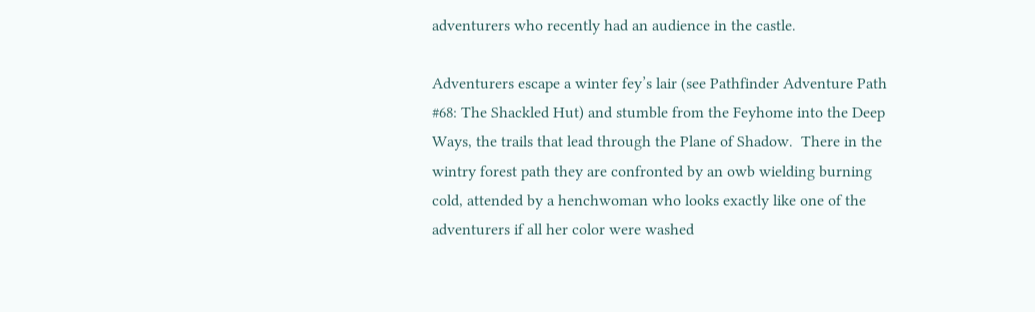adventurers who recently had an audience in the castle.

Adventurers escape a winter fey’s lair (see Pathfinder Adventure Path #68: The Shackled Hut) and stumble from the Feyhome into the Deep Ways, the trails that lead through the Plane of Shadow.  There in the wintry forest path they are confronted by an owb wielding burning cold, attended by a henchwoman who looks exactly like one of the adventurers if all her color were washed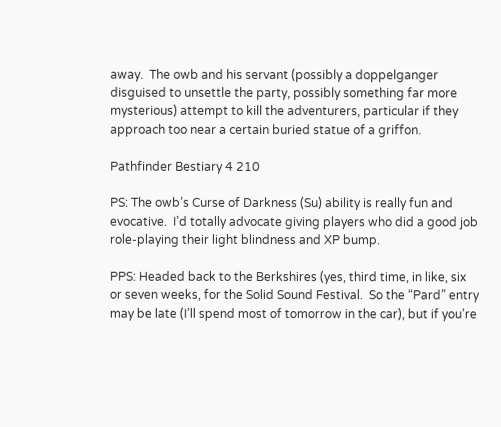away.  The owb and his servant (possibly a doppelganger disguised to unsettle the party, possibly something far more mysterious) attempt to kill the adventurers, particular if they approach too near a certain buried statue of a griffon.

Pathfinder Bestiary 4 210

PS: The owb’s Curse of Darkness (Su) ability is really fun and evocative.  I’d totally advocate giving players who did a good job role-playing their light blindness and XP bump.

PPS: Headed back to the Berkshires (yes, third time, in like, six or seven weeks, for the Solid Sound Festival.  So the “Pard” entry may be late (I’ll spend most of tomorrow in the car), but if you’re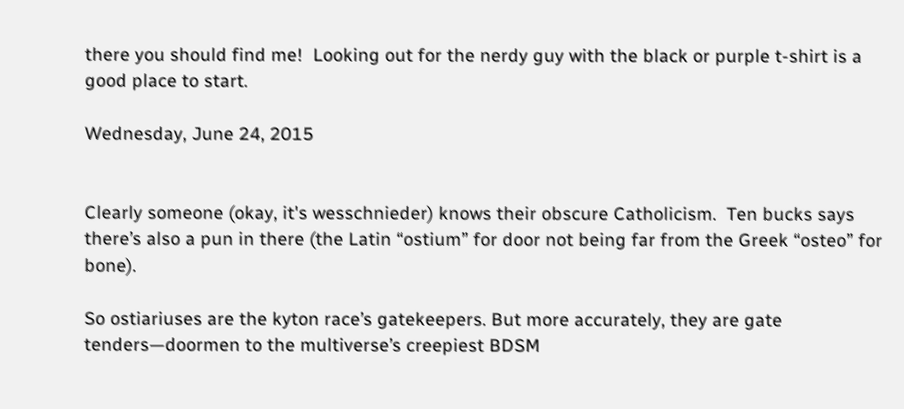there you should find me!  Looking out for the nerdy guy with the black or purple t-shirt is a good place to start.

Wednesday, June 24, 2015


Clearly someone (okay, it's wesschnieder) knows their obscure Catholicism.  Ten bucks says there’s also a pun in there (the Latin “ostium” for door not being far from the Greek “osteo” for bone).

So ostiariuses are the kyton race’s gatekeepers. But more accurately, they are gate tenders—doormen to the multiverse’s creepiest BDSM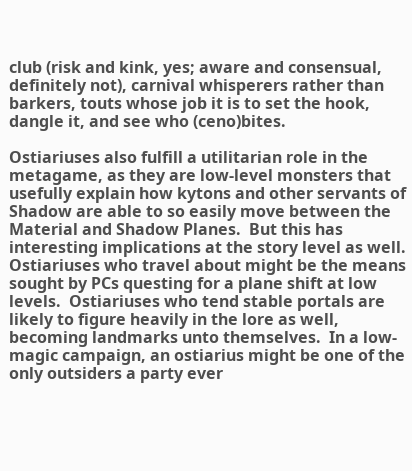club (risk and kink, yes; aware and consensual, definitely not), carnival whisperers rather than barkers, touts whose job it is to set the hook, dangle it, and see who (ceno)bites.

Ostiariuses also fulfill a utilitarian role in the metagame, as they are low-level monsters that usefully explain how kytons and other servants of Shadow are able to so easily move between the Material and Shadow Planes.  But this has interesting implications at the story level as well.  Ostiariuses who travel about might be the means sought by PCs questing for a plane shift at low levels.  Ostiariuses who tend stable portals are likely to figure heavily in the lore as well, becoming landmarks unto themselves.  In a low-magic campaign, an ostiarius might be one of the only outsiders a party ever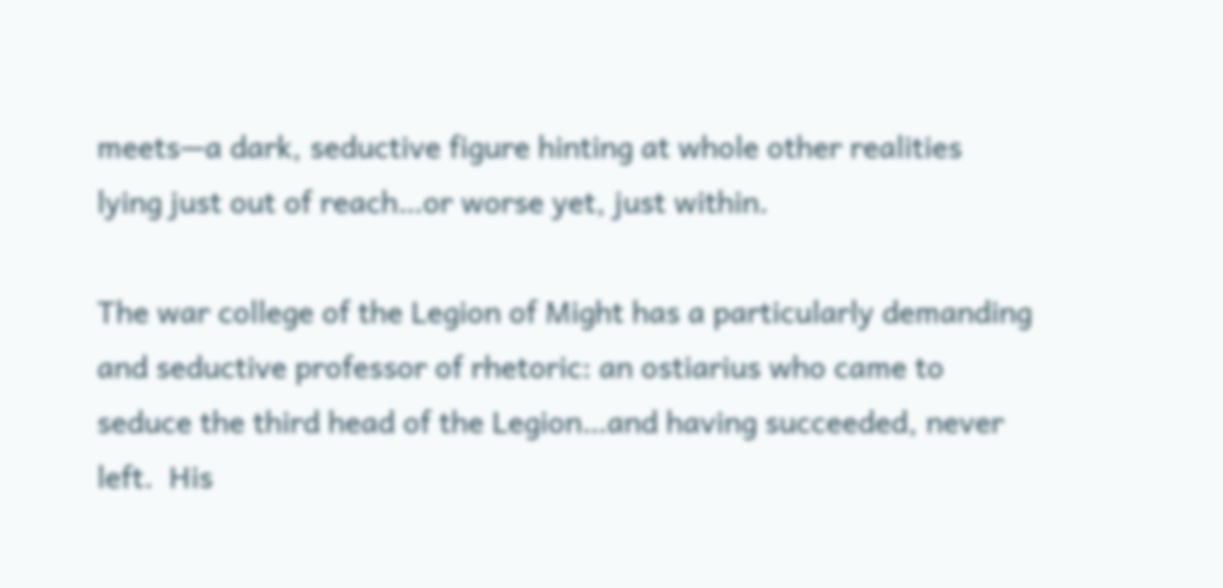meets—a dark, seductive figure hinting at whole other realities lying just out of reach…or worse yet, just within.

The war college of the Legion of Might has a particularly demanding and seductive professor of rhetoric: an ostiarius who came to seduce the third head of the Legion…and having succeeded, never left.  His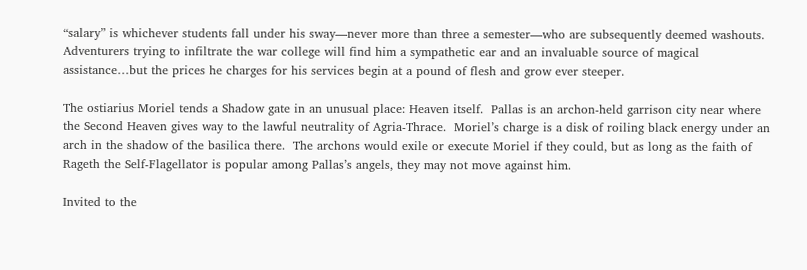“salary” is whichever students fall under his sway—never more than three a semester—who are subsequently deemed washouts.  Adventurers trying to infiltrate the war college will find him a sympathetic ear and an invaluable source of magical assistance…but the prices he charges for his services begin at a pound of flesh and grow ever steeper.

The ostiarius Moriel tends a Shadow gate in an unusual place: Heaven itself.  Pallas is an archon-held garrison city near where the Second Heaven gives way to the lawful neutrality of Agria-Thrace.  Moriel’s charge is a disk of roiling black energy under an arch in the shadow of the basilica there.  The archons would exile or execute Moriel if they could, but as long as the faith of Rageth the Self-Flagellator is popular among Pallas’s angels, they may not move against him.

Invited to the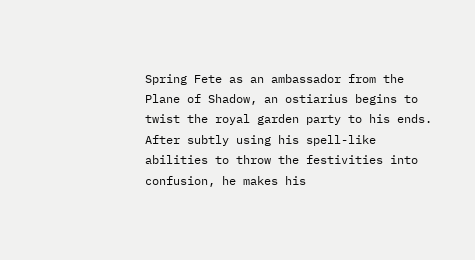Spring Fete as an ambassador from the Plane of Shadow, an ostiarius begins to twist the royal garden party to his ends.  After subtly using his spell-like abilities to throw the festivities into confusion, he makes his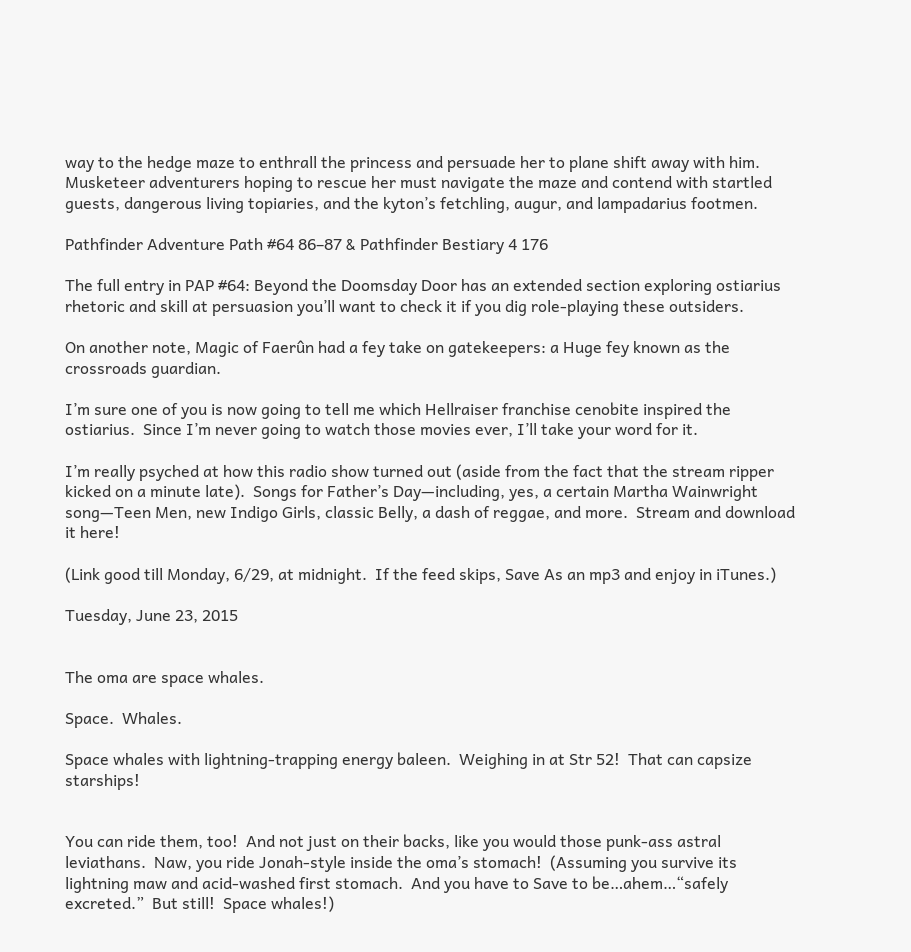way to the hedge maze to enthrall the princess and persuade her to plane shift away with him.  Musketeer adventurers hoping to rescue her must navigate the maze and contend with startled guests, dangerous living topiaries, and the kyton’s fetchling, augur, and lampadarius footmen.

Pathfinder Adventure Path #64 86–87 & Pathfinder Bestiary 4 176

The full entry in PAP #64: Beyond the Doomsday Door has an extended section exploring ostiarius rhetoric and skill at persuasion you’ll want to check it if you dig role-playing these outsiders.

On another note, Magic of Faerûn had a fey take on gatekeepers: a Huge fey known as the crossroads guardian.

I’m sure one of you is now going to tell me which Hellraiser franchise cenobite inspired the ostiarius.  Since I’m never going to watch those movies ever, I’ll take your word for it.

I’m really psyched at how this radio show turned out (aside from the fact that the stream ripper kicked on a minute late).  Songs for Father’s Day—including, yes, a certain Martha Wainwright song—Teen Men, new Indigo Girls, classic Belly, a dash of reggae, and more.  Stream and download it here!

(Link good till Monday, 6/29, at midnight.  If the feed skips, Save As an mp3 and enjoy in iTunes.)

Tuesday, June 23, 2015


The oma are space whales.

Space.  Whales.

Space whales with lightning-trapping energy baleen.  Weighing in at Str 52!  That can capsize starships!


You can ride them, too!  And not just on their backs, like you would those punk-ass astral leviathans.  Naw, you ride Jonah-style inside the oma’s stomach!  (Assuming you survive its lightning maw and acid-washed first stomach.  And you have to Save to be…ahem…“safely excreted.”  But still!  Space whales!)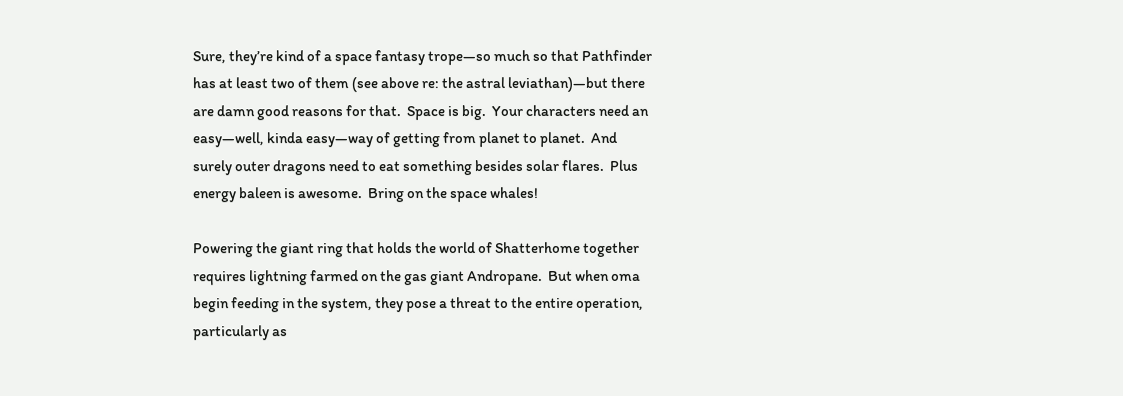Sure, they’re kind of a space fantasy trope—so much so that Pathfinder has at least two of them (see above re: the astral leviathan)—but there are damn good reasons for that.  Space is big.  Your characters need an easy—well, kinda easy—way of getting from planet to planet.  And surely outer dragons need to eat something besides solar flares.  Plus energy baleen is awesome.  Bring on the space whales!

Powering the giant ring that holds the world of Shatterhome together requires lightning farmed on the gas giant Andropane.  But when oma begin feeding in the system, they pose a threat to the entire operation, particularly as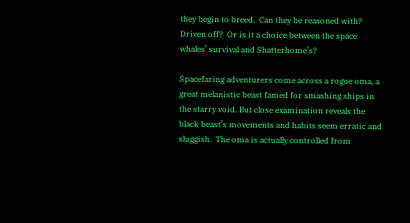they begin to breed.  Can they be reasoned with?  Driven off?  Or is it a choice between the space whales’ survival and Shatterhome’s?

Spacefaring adventurers come across a rogue oma, a great melanistic beast famed for smashing ships in the starry void. But close examination reveals the black beast’s movements and habits seem erratic and sluggish.  The oma is actually controlled from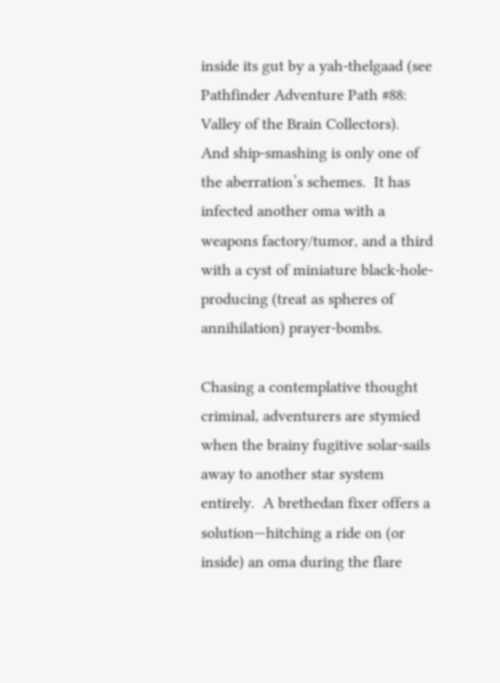inside its gut by a yah-thelgaad (see Pathfinder Adventure Path #88: Valley of the Brain Collectors).  And ship-smashing is only one of the aberration’s schemes.  It has infected another oma with a weapons factory/tumor, and a third with a cyst of miniature black-hole-producing (treat as spheres of annihilation) prayer-bombs.

Chasing a contemplative thought criminal, adventurers are stymied when the brainy fugitive solar-sails away to another star system entirely.  A brethedan fixer offers a solution—hitching a ride on (or inside) an oma during the flare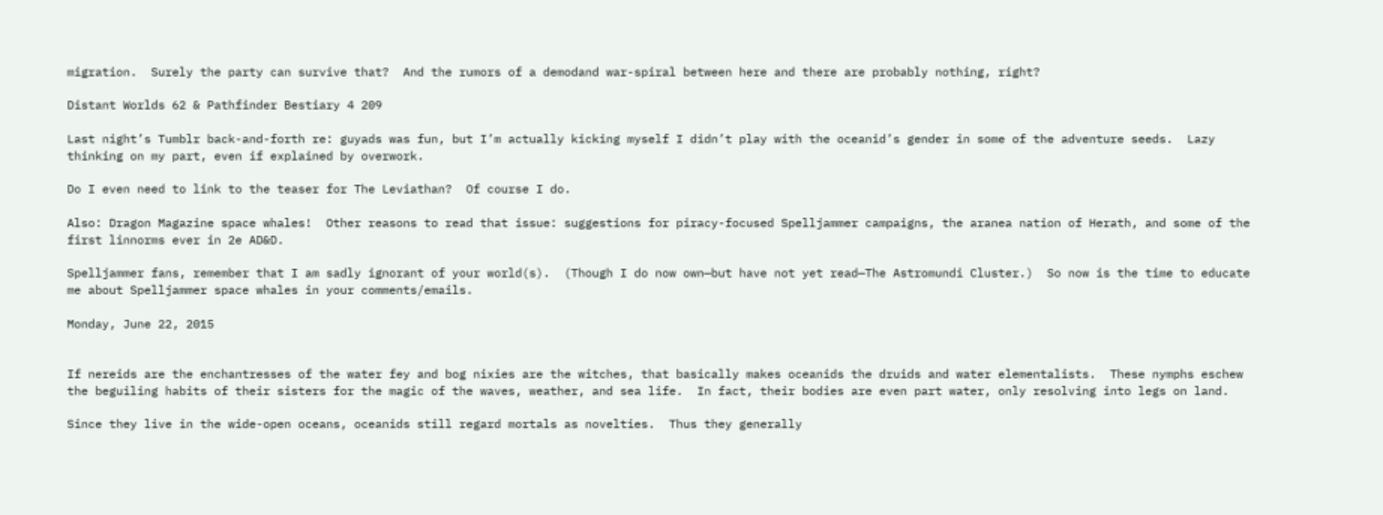migration.  Surely the party can survive that?  And the rumors of a demodand war-spiral between here and there are probably nothing, right?

Distant Worlds 62 & Pathfinder Bestiary 4 209

Last night’s Tumblr back-and-forth re: guyads was fun, but I’m actually kicking myself I didn’t play with the oceanid’s gender in some of the adventure seeds.  Lazy thinking on my part, even if explained by overwork.

Do I even need to link to the teaser for The Leviathan?  Of course I do.

Also: Dragon Magazine space whales!  Other reasons to read that issue: suggestions for piracy-focused Spelljammer campaigns, the aranea nation of Herath, and some of the first linnorms ever in 2e AD&D.

Spelljammer fans, remember that I am sadly ignorant of your world(s).  (Though I do now own—but have not yet read—The Astromundi Cluster.)  So now is the time to educate me about Spelljammer space whales in your comments/emails.

Monday, June 22, 2015


If nereids are the enchantresses of the water fey and bog nixies are the witches, that basically makes oceanids the druids and water elementalists.  These nymphs eschew the beguiling habits of their sisters for the magic of the waves, weather, and sea life.  In fact, their bodies are even part water, only resolving into legs on land.

Since they live in the wide-open oceans, oceanids still regard mortals as novelties.  Thus they generally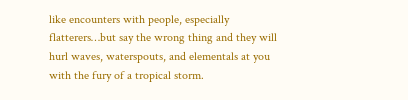like encounters with people, especially flatterers…but say the wrong thing and they will hurl waves, waterspouts, and elementals at you with the fury of a tropical storm.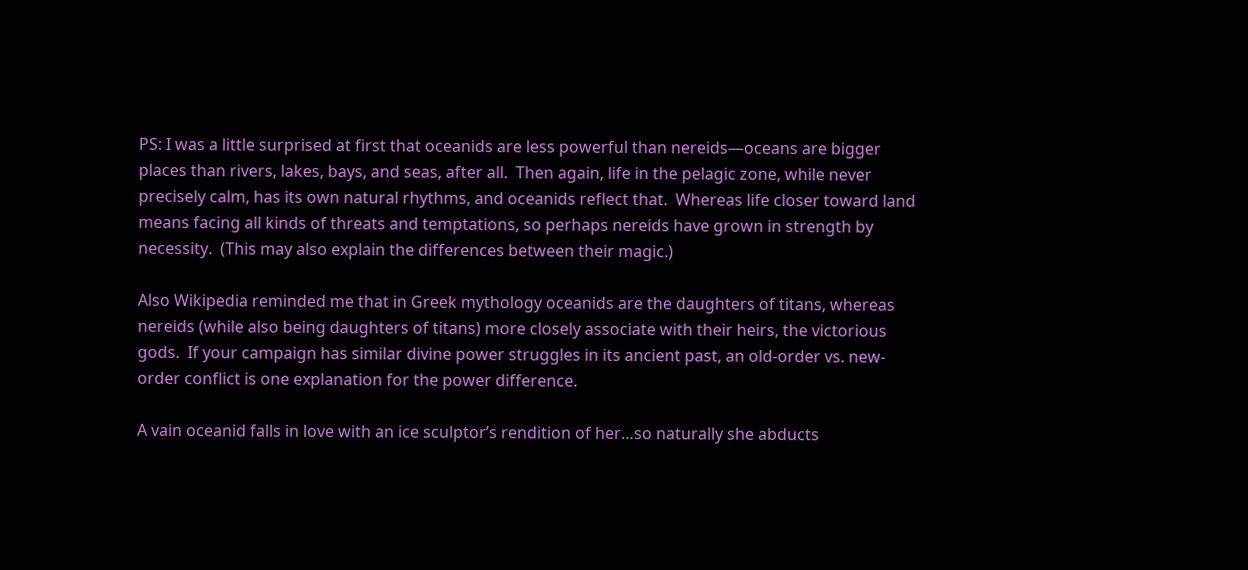PS: I was a little surprised at first that oceanids are less powerful than nereids—oceans are bigger places than rivers, lakes, bays, and seas, after all.  Then again, life in the pelagic zone, while never precisely calm, has its own natural rhythms, and oceanids reflect that.  Whereas life closer toward land means facing all kinds of threats and temptations, so perhaps nereids have grown in strength by necessity.  (This may also explain the differences between their magic.)

Also Wikipedia reminded me that in Greek mythology oceanids are the daughters of titans, whereas nereids (while also being daughters of titans) more closely associate with their heirs, the victorious gods.  If your campaign has similar divine power struggles in its ancient past, an old-order vs. new-order conflict is one explanation for the power difference.

A vain oceanid falls in love with an ice sculptor’s rendition of her…so naturally she abducts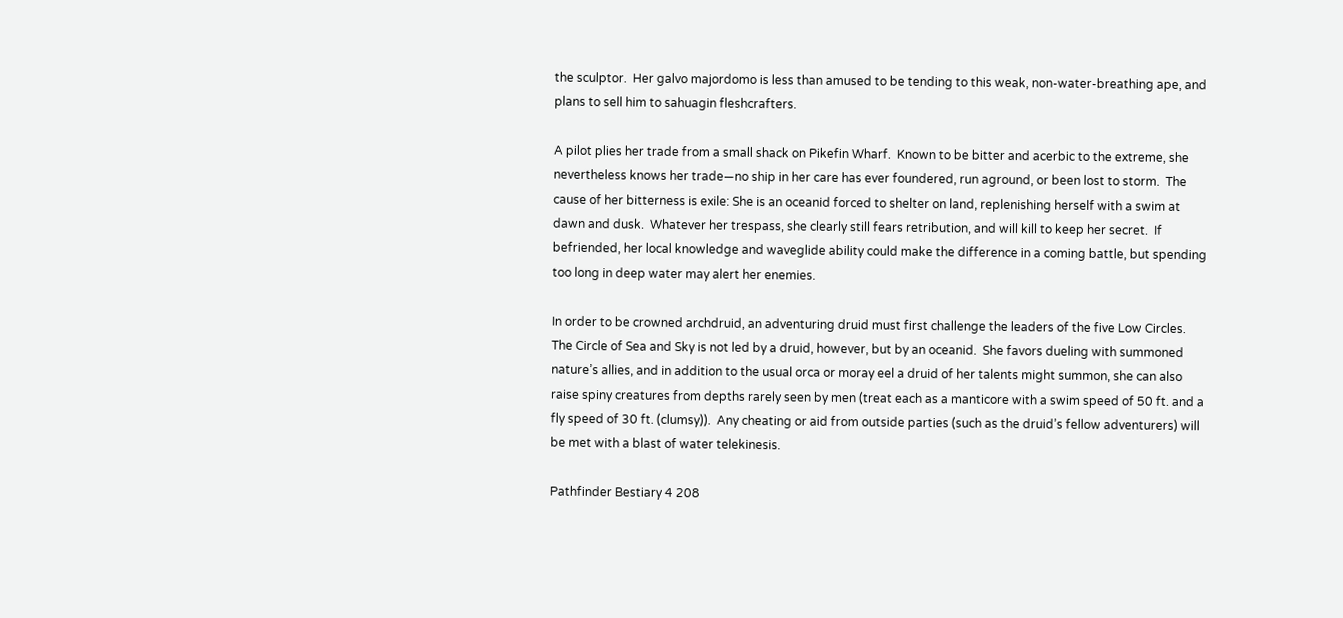the sculptor.  Her galvo majordomo is less than amused to be tending to this weak, non-water-breathing ape, and plans to sell him to sahuagin fleshcrafters.

A pilot plies her trade from a small shack on Pikefin Wharf.  Known to be bitter and acerbic to the extreme, she nevertheless knows her trade—no ship in her care has ever foundered, run aground, or been lost to storm.  The cause of her bitterness is exile: She is an oceanid forced to shelter on land, replenishing herself with a swim at dawn and dusk.  Whatever her trespass, she clearly still fears retribution, and will kill to keep her secret.  If befriended, her local knowledge and waveglide ability could make the difference in a coming battle, but spending too long in deep water may alert her enemies.

In order to be crowned archdruid, an adventuring druid must first challenge the leaders of the five Low Circles.  The Circle of Sea and Sky is not led by a druid, however, but by an oceanid.  She favors dueling with summoned nature’s allies, and in addition to the usual orca or moray eel a druid of her talents might summon, she can also raise spiny creatures from depths rarely seen by men (treat each as a manticore with a swim speed of 50 ft. and a fly speed of 30 ft. (clumsy)).  Any cheating or aid from outside parties (such as the druid’s fellow adventurers) will be met with a blast of water telekinesis.

Pathfinder Bestiary 4 208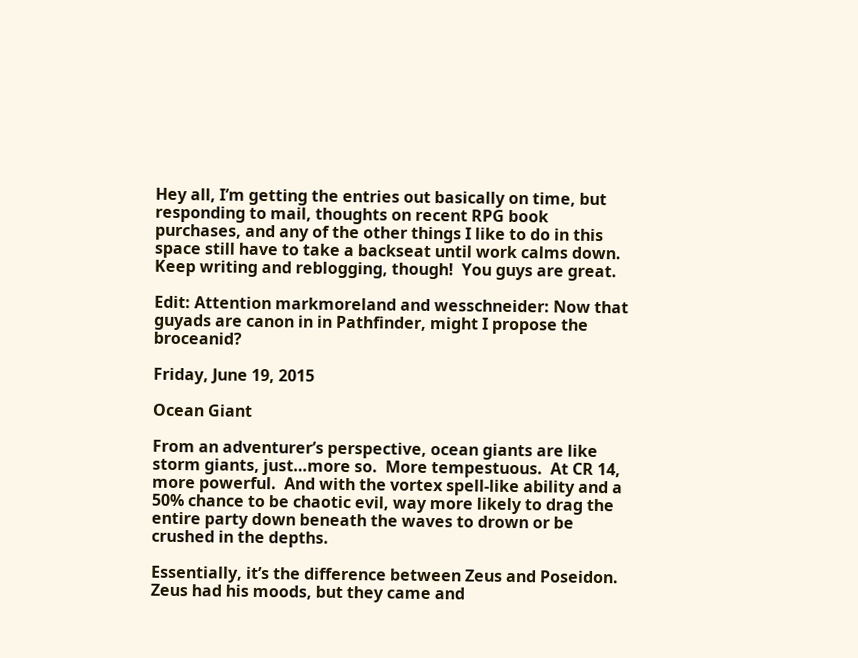Hey all, I’m getting the entries out basically on time, but responding to mail, thoughts on recent RPG book purchases, and any of the other things I like to do in this space still have to take a backseat until work calms down.  Keep writing and reblogging, though!  You guys are great.

Edit: Attention markmoreland and wesschneider: Now that guyads are canon in in Pathfinder, might I propose the broceanid?

Friday, June 19, 2015

Ocean Giant

From an adventurer’s perspective, ocean giants are like storm giants, just…more so.  More tempestuous.  At CR 14, more powerful.  And with the vortex spell-like ability and a 50% chance to be chaotic evil, way more likely to drag the entire party down beneath the waves to drown or be crushed in the depths.

Essentially, it’s the difference between Zeus and Poseidon.  Zeus had his moods, but they came and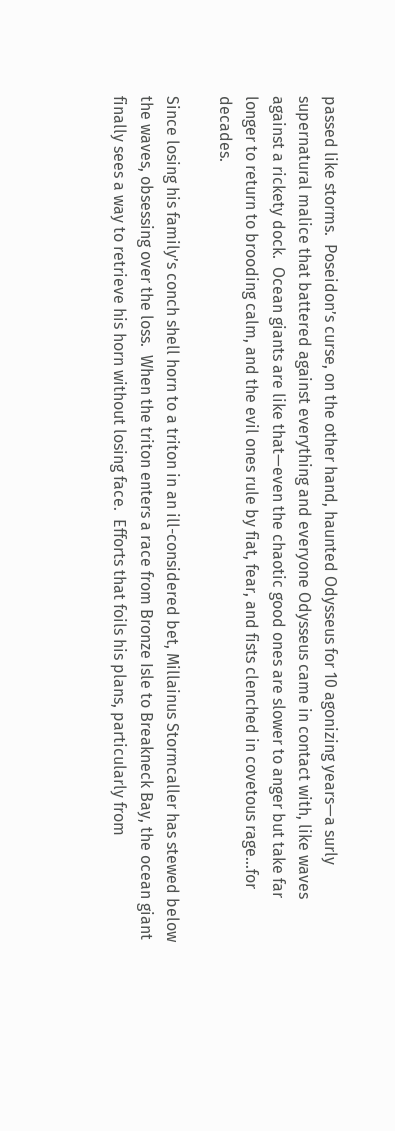passed like storms.  Poseidon’s curse, on the other hand, haunted Odysseus for 10 agonizing years—a surly supernatural malice that battered against everything and everyone Odysseus came in contact with, like waves against a rickety dock.  Ocean giants are like that—even the chaotic good ones are slower to anger but take far longer to return to brooding calm, and the evil ones rule by fiat, fear, and fists clenched in covetous rage…for decades.

Since losing his family’s conch shell horn to a triton in an ill-considered bet, Millainus Stormcaller has stewed below the waves, obsessing over the loss.  When the triton enters a race from Bronze Isle to Breakneck Bay, the ocean giant finally sees a way to retrieve his horn without losing face.  Efforts that foils his plans, particularly from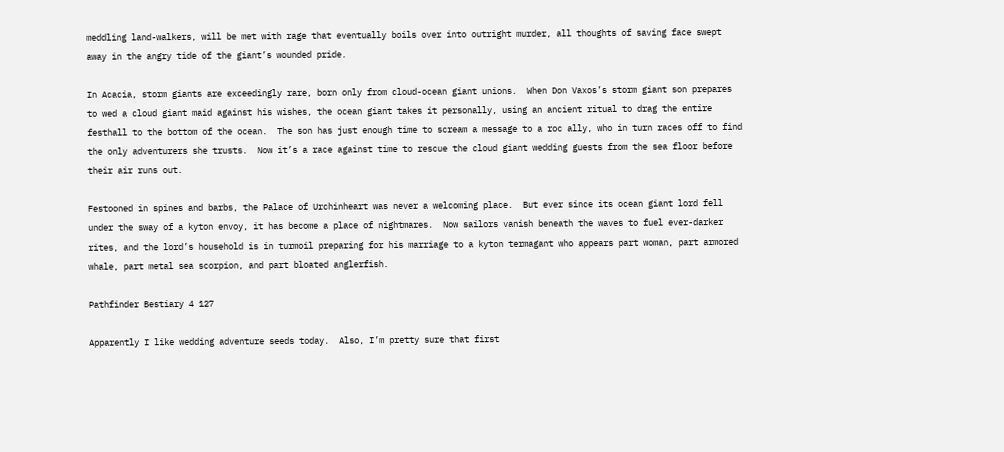meddling land-walkers, will be met with rage that eventually boils over into outright murder, all thoughts of saving face swept away in the angry tide of the giant’s wounded pride.

In Acacia, storm giants are exceedingly rare, born only from cloud-ocean giant unions.  When Don Vaxos’s storm giant son prepares to wed a cloud giant maid against his wishes, the ocean giant takes it personally, using an ancient ritual to drag the entire festhall to the bottom of the ocean.  The son has just enough time to scream a message to a roc ally, who in turn races off to find the only adventurers she trusts.  Now it’s a race against time to rescue the cloud giant wedding guests from the sea floor before their air runs out.

Festooned in spines and barbs, the Palace of Urchinheart was never a welcoming place.  But ever since its ocean giant lord fell under the sway of a kyton envoy, it has become a place of nightmares.  Now sailors vanish beneath the waves to fuel ever-darker rites, and the lord’s household is in turmoil preparing for his marriage to a kyton termagant who appears part woman, part armored whale, part metal sea scorpion, and part bloated anglerfish.

Pathfinder Bestiary 4 127

Apparently I like wedding adventure seeds today.  Also, I’m pretty sure that first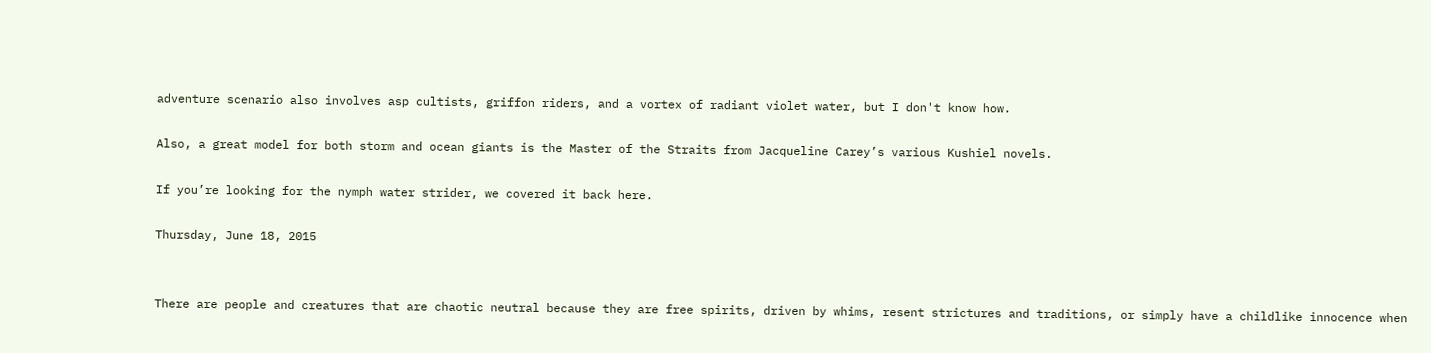adventure scenario also involves asp cultists, griffon riders, and a vortex of radiant violet water, but I don't know how.

Also, a great model for both storm and ocean giants is the Master of the Straits from Jacqueline Carey’s various Kushiel novels.

If you’re looking for the nymph water strider, we covered it back here.

Thursday, June 18, 2015


There are people and creatures that are chaotic neutral because they are free spirits, driven by whims, resent strictures and traditions, or simply have a childlike innocence when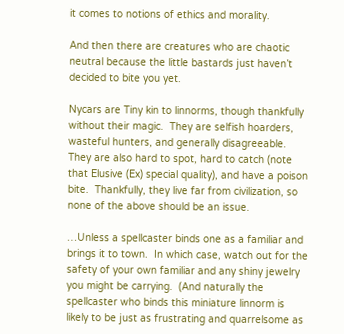it comes to notions of ethics and morality.

And then there are creatures who are chaotic neutral because the little bastards just haven’t decided to bite you yet.

Nycars are Tiny kin to linnorms, though thankfully without their magic.  They are selfish hoarders, wasteful hunters, and generally disagreeable.  They are also hard to spot, hard to catch (note that Elusive (Ex) special quality), and have a poison bite.  Thankfully, they live far from civilization, so none of the above should be an issue.

…Unless a spellcaster binds one as a familiar and brings it to town.  In which case, watch out for the safety of your own familiar and any shiny jewelry you might be carrying.  (And naturally the spellcaster who binds this miniature linnorm is likely to be just as frustrating and quarrelsome as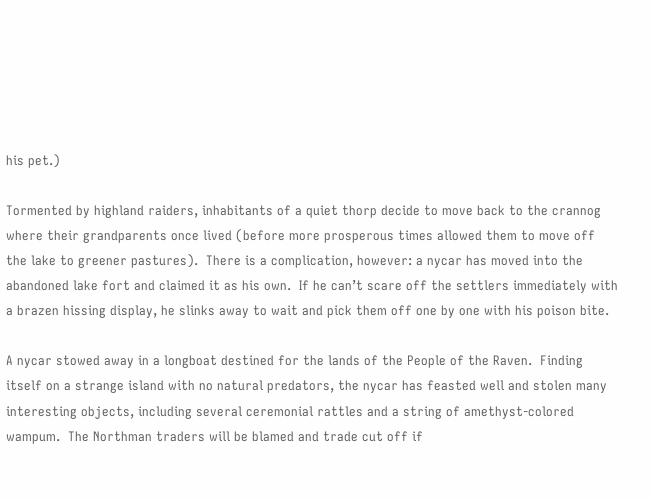his pet.)

Tormented by highland raiders, inhabitants of a quiet thorp decide to move back to the crannog where their grandparents once lived (before more prosperous times allowed them to move off the lake to greener pastures).  There is a complication, however: a nycar has moved into the abandoned lake fort and claimed it as his own.  If he can’t scare off the settlers immediately with a brazen hissing display, he slinks away to wait and pick them off one by one with his poison bite.

A nycar stowed away in a longboat destined for the lands of the People of the Raven.  Finding itself on a strange island with no natural predators, the nycar has feasted well and stolen many interesting objects, including several ceremonial rattles and a string of amethyst-colored wampum.  The Northman traders will be blamed and trade cut off if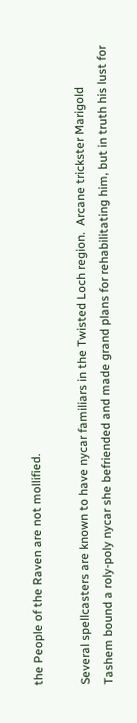the People of the Raven are not mollified.

Several spellcasters are known to have nycar familiars in the Twisted Loch region.  Arcane trickster Marigold Tashem bound a roly-poly nycar she befriended and made grand plans for rehabilitating him, but in truth his lust for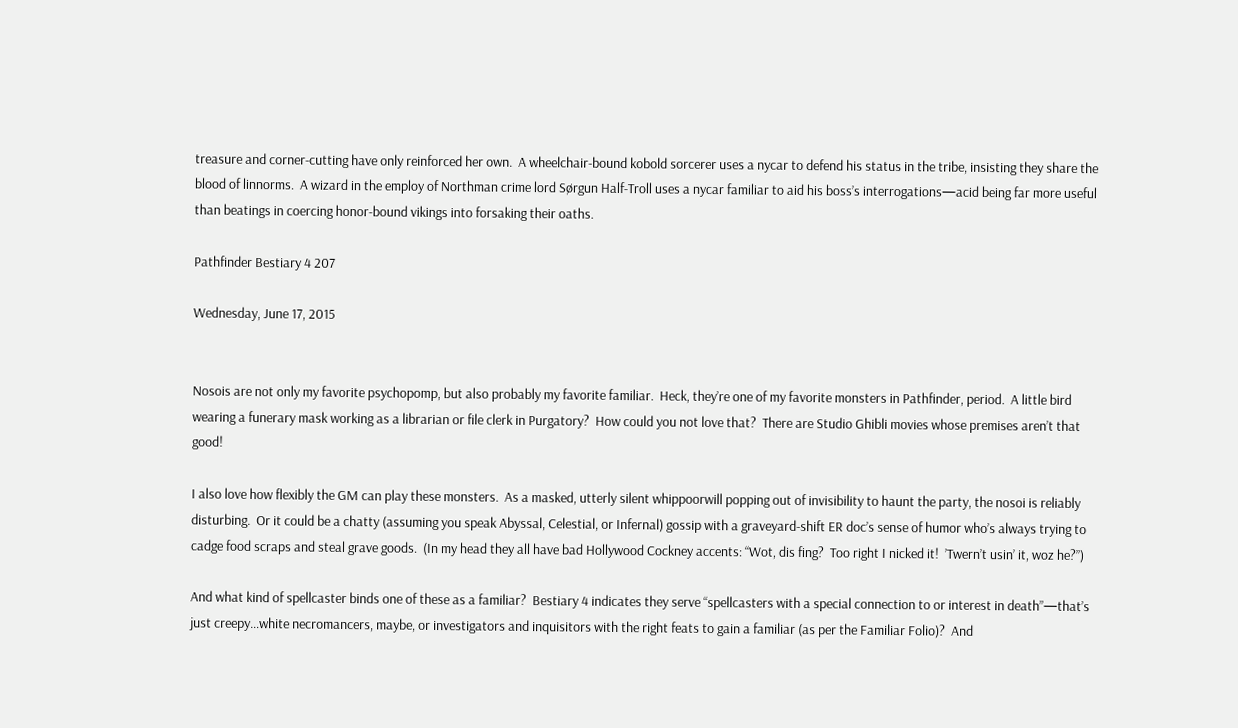treasure and corner-cutting have only reinforced her own.  A wheelchair-bound kobold sorcerer uses a nycar to defend his status in the tribe, insisting they share the blood of linnorms.  A wizard in the employ of Northman crime lord Sørgun Half-Troll uses a nycar familiar to aid his boss’s interrogations—acid being far more useful than beatings in coercing honor-bound vikings into forsaking their oaths.

Pathfinder Bestiary 4 207

Wednesday, June 17, 2015


Nosois are not only my favorite psychopomp, but also probably my favorite familiar.  Heck, they’re one of my favorite monsters in Pathfinder, period.  A little bird wearing a funerary mask working as a librarian or file clerk in Purgatory?  How could you not love that?  There are Studio Ghibli movies whose premises aren’t that good!

I also love how flexibly the GM can play these monsters.  As a masked, utterly silent whippoorwill popping out of invisibility to haunt the party, the nosoi is reliably disturbing.  Or it could be a chatty (assuming you speak Abyssal, Celestial, or Infernal) gossip with a graveyard-shift ER doc’s sense of humor who’s always trying to cadge food scraps and steal grave goods.  (In my head they all have bad Hollywood Cockney accents: “Wot, dis fing?  Too right I nicked it!  ’Twern’t usin’ it, woz he?”)

And what kind of spellcaster binds one of these as a familiar?  Bestiary 4 indicates they serve “spellcasters with a special connection to or interest in death”—that’s just creepy…white necromancers, maybe, or investigators and inquisitors with the right feats to gain a familiar (as per the Familiar Folio)?  And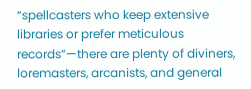“spellcasters who keep extensive libraries or prefer meticulous records”—there are plenty of diviners, loremasters, arcanists, and general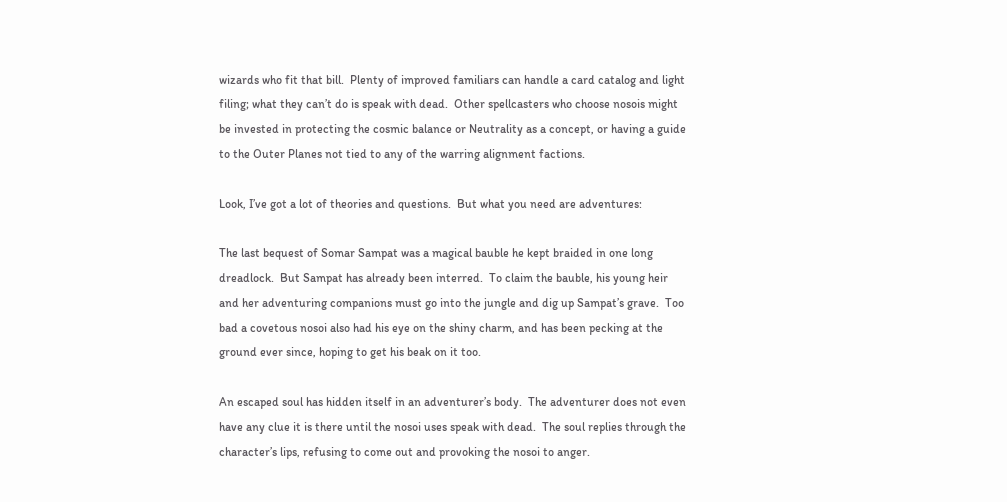wizards who fit that bill.  Plenty of improved familiars can handle a card catalog and light filing; what they can’t do is speak with dead.  Other spellcasters who choose nosois might be invested in protecting the cosmic balance or Neutrality as a concept, or having a guide to the Outer Planes not tied to any of the warring alignment factions.

Look, I’ve got a lot of theories and questions.  But what you need are adventures:

The last bequest of Somar Sampat was a magical bauble he kept braided in one long dreadlock.  But Sampat has already been interred.  To claim the bauble, his young heir and her adventuring companions must go into the jungle and dig up Sampat’s grave.  Too bad a covetous nosoi also had his eye on the shiny charm, and has been pecking at the ground ever since, hoping to get his beak on it too.

An escaped soul has hidden itself in an adventurer’s body.  The adventurer does not even have any clue it is there until the nosoi uses speak with dead.  The soul replies through the character’s lips, refusing to come out and provoking the nosoi to anger.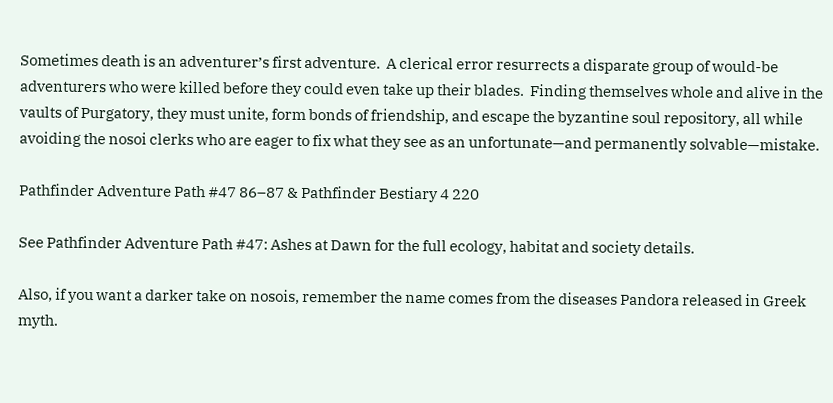Sometimes death is an adventurer’s first adventure.  A clerical error resurrects a disparate group of would-be adventurers who were killed before they could even take up their blades.  Finding themselves whole and alive in the vaults of Purgatory, they must unite, form bonds of friendship, and escape the byzantine soul repository, all while avoiding the nosoi clerks who are eager to fix what they see as an unfortunate—and permanently solvable—mistake.

Pathfinder Adventure Path #47 86–87 & Pathfinder Bestiary 4 220

See Pathfinder Adventure Path #47: Ashes at Dawn for the full ecology, habitat and society details.

Also, if you want a darker take on nosois, remember the name comes from the diseases Pandora released in Greek myth.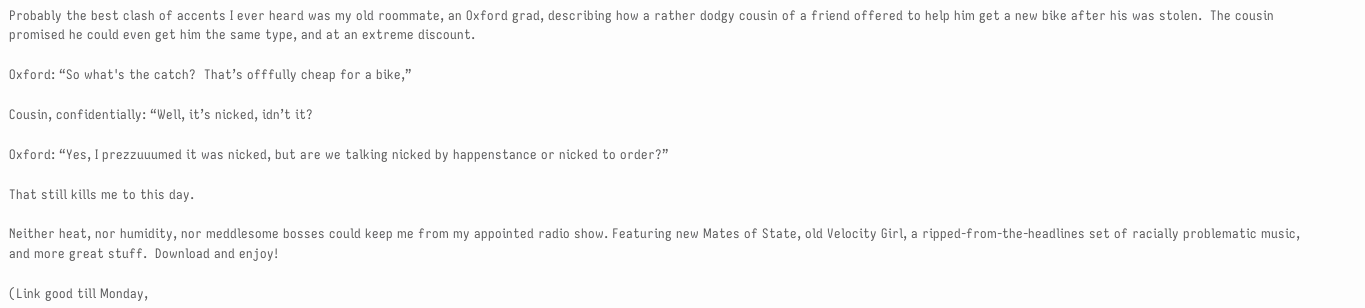Probably the best clash of accents I ever heard was my old roommate, an Oxford grad, describing how a rather dodgy cousin of a friend offered to help him get a new bike after his was stolen.  The cousin promised he could even get him the same type, and at an extreme discount.

Oxford: “So what's the catch?  That’s offfully cheap for a bike,”

Cousin, confidentially: “Well, it’s nicked, idn’t it?

Oxford: “Yes, I prezzuuumed it was nicked, but are we talking nicked by happenstance or nicked to order?”

That still kills me to this day.

Neither heat, nor humidity, nor meddlesome bosses could keep me from my appointed radio show. Featuring new Mates of State, old Velocity Girl, a ripped-from-the-headlines set of racially problematic music, and more great stuff.  Download and enjoy!

(Link good till Monday,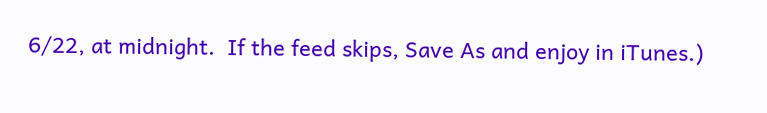6/22, at midnight.  If the feed skips, Save As and enjoy in iTunes.)